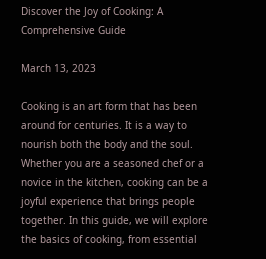Discover the Joy of Cooking: A Comprehensive Guide

March 13, 2023

Cooking is an art form that has been around for centuries. It is a way to nourish both the body and the soul. Whether you are a seasoned chef or a novice in the kitchen, cooking can be a joyful experience that brings people together. In this guide, we will explore the basics of cooking, from essential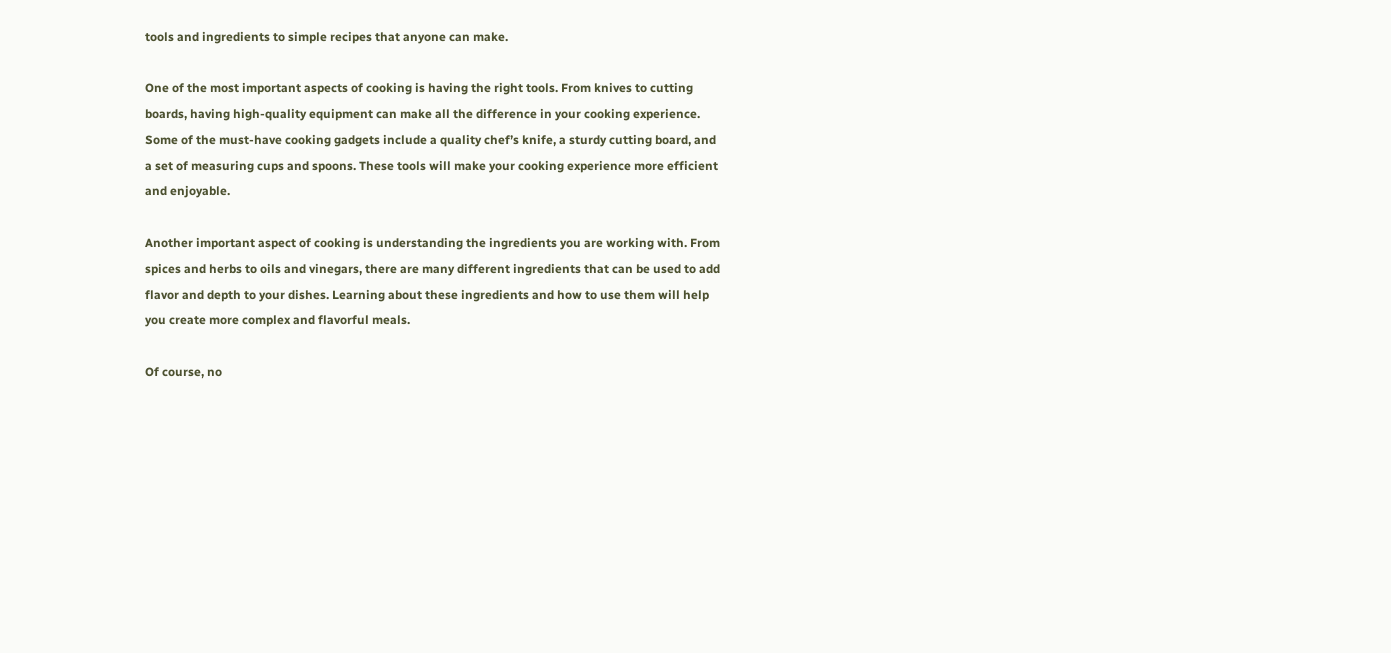tools and ingredients to simple recipes that anyone can make.

One of the most important aspects of cooking is having the right tools. From knives to cutting boards, having high-quality equipment can make all the difference in your cooking experience. Some of the must-have cooking gadgets include a quality chef’s knife, a sturdy cutting board, and a set of measuring cups and spoons. These tools will make your cooking experience more efficient and enjoyable.

Another important aspect of cooking is understanding the ingredients you are working with. From spices and herbs to oils and vinegars, there are many different ingredients that can be used to add flavor and depth to your dishes. Learning about these ingredients and how to use them will help you create more complex and flavorful meals.

Of course, no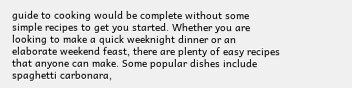guide to cooking would be complete without some simple recipes to get you started. Whether you are looking to make a quick weeknight dinner or an elaborate weekend feast, there are plenty of easy recipes that anyone can make. Some popular dishes include spaghetti carbonara,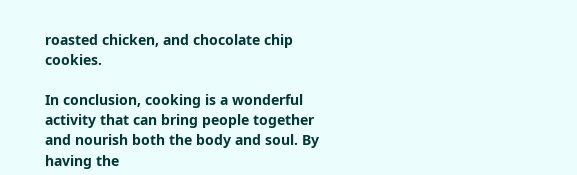roasted chicken, and chocolate chip cookies.

In conclusion, cooking is a wonderful activity that can bring people together and nourish both the body and soul. By having the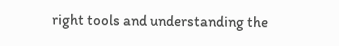right tools and understanding the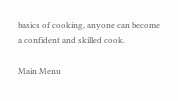basics of cooking, anyone can become a confident and skilled cook.

Main Menu